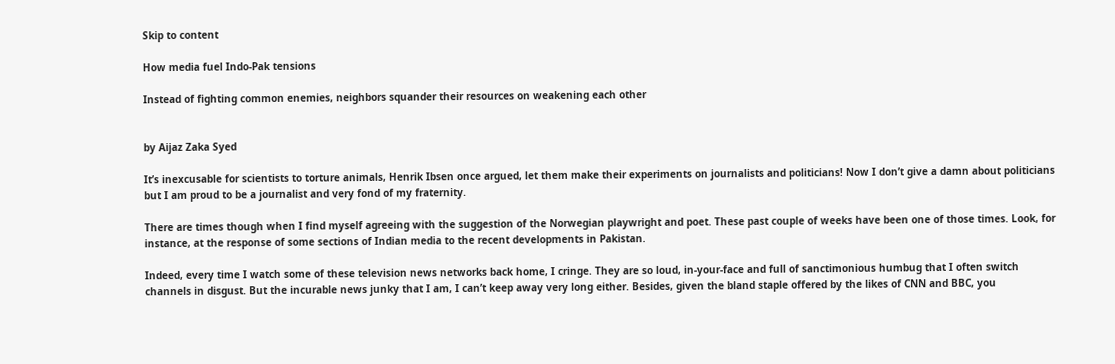Skip to content

How media fuel Indo-Pak tensions

Instead of fighting common enemies, neighbors squander their resources on weakening each other


by Aijaz Zaka Syed

It’s inexcusable for scientists to torture animals, Henrik Ibsen once argued, let them make their experiments on journalists and politicians! Now I don’t give a damn about politicians but I am proud to be a journalist and very fond of my fraternity.

There are times though when I find myself agreeing with the suggestion of the Norwegian playwright and poet. These past couple of weeks have been one of those times. Look, for instance, at the response of some sections of Indian media to the recent developments in Pakistan.

Indeed, every time I watch some of these television news networks back home, I cringe. They are so loud, in-your-face and full of sanctimonious humbug that I often switch channels in disgust. But the incurable news junky that I am, I can’t keep away very long either. Besides, given the bland staple offered by the likes of CNN and BBC, you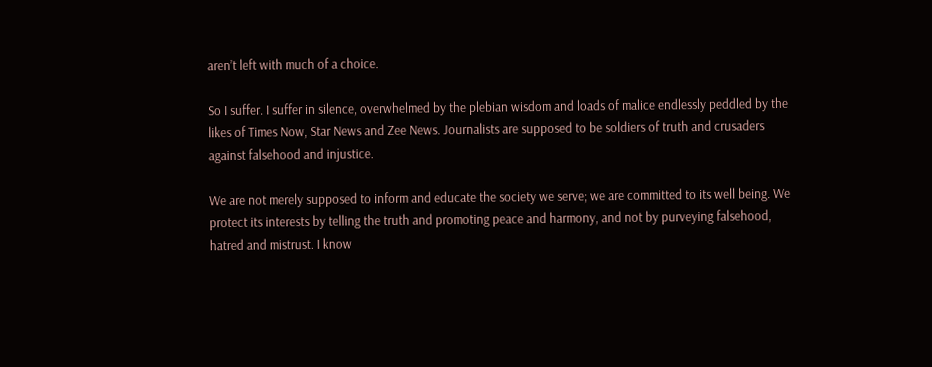aren’t left with much of a choice.

So I suffer. I suffer in silence, overwhelmed by the plebian wisdom and loads of malice endlessly peddled by the likes of Times Now, Star News and Zee News. Journalists are supposed to be soldiers of truth and crusaders against falsehood and injustice.

We are not merely supposed to inform and educate the society we serve; we are committed to its well being. We protect its interests by telling the truth and promoting peace and harmony, and not by purveying falsehood, hatred and mistrust. I know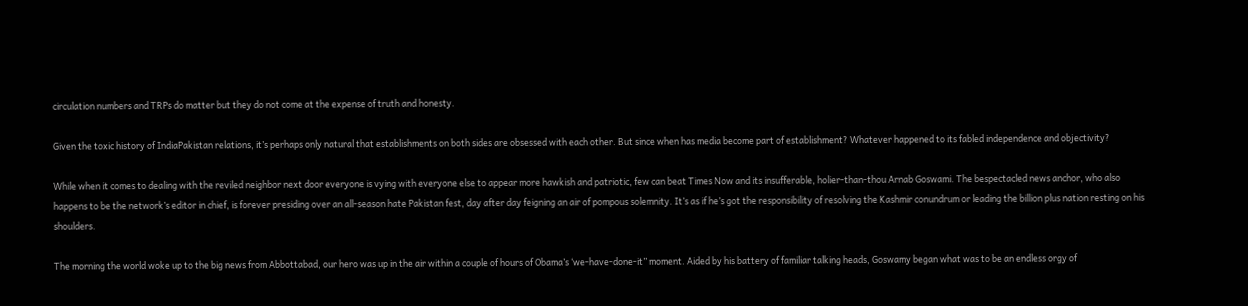circulation numbers and TRPs do matter but they do not come at the expense of truth and honesty.

Given the toxic history of IndiaPakistan relations, it’s perhaps only natural that establishments on both sides are obsessed with each other. But since when has media become part of establishment? Whatever happened to its fabled independence and objectivity?

While when it comes to dealing with the reviled neighbor next door everyone is vying with everyone else to appear more hawkish and patriotic, few can beat Times Now and its insufferable, holier-than-thou Arnab Goswami. The bespectacled news anchor, who also happens to be the network’s editor in chief, is forever presiding over an all-season hate Pakistan fest, day after day feigning an air of pompous solemnity. It’s as if he’s got the responsibility of resolving the Kashmir conundrum or leading the billion plus nation resting on his shoulders.

The morning the world woke up to the big news from Abbottabad, our hero was up in the air within a couple of hours of Obama’s ‘we-have-done-it” moment. Aided by his battery of familiar talking heads, Goswamy began what was to be an endless orgy of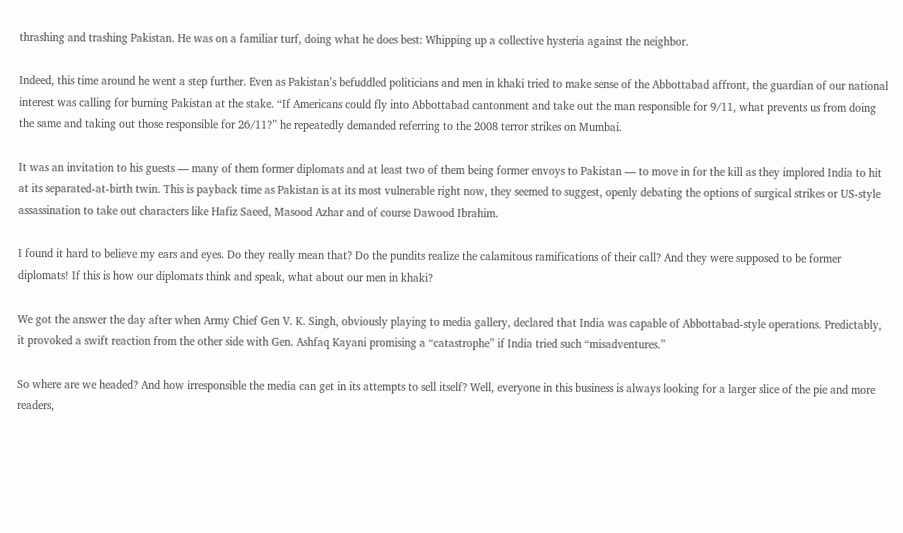thrashing and trashing Pakistan. He was on a familiar turf, doing what he does best: Whipping up a collective hysteria against the neighbor.

Indeed, this time around he went a step further. Even as Pakistan’s befuddled politicians and men in khaki tried to make sense of the Abbottabad affront, the guardian of our national interest was calling for burning Pakistan at the stake. “If Americans could fly into Abbottabad cantonment and take out the man responsible for 9/11, what prevents us from doing the same and taking out those responsible for 26/11?” he repeatedly demanded referring to the 2008 terror strikes on Mumbai.

It was an invitation to his guests — many of them former diplomats and at least two of them being former envoys to Pakistan — to move in for the kill as they implored India to hit at its separated-at-birth twin. This is payback time as Pakistan is at its most vulnerable right now, they seemed to suggest, openly debating the options of surgical strikes or US-style assassination to take out characters like Hafiz Saeed, Masood Azhar and of course Dawood Ibrahim.

I found it hard to believe my ears and eyes. Do they really mean that? Do the pundits realize the calamitous ramifications of their call? And they were supposed to be former diplomats! If this is how our diplomats think and speak, what about our men in khaki?

We got the answer the day after when Army Chief Gen V. K. Singh, obviously playing to media gallery, declared that India was capable of Abbottabad-style operations. Predictably, it provoked a swift reaction from the other side with Gen. Ashfaq Kayani promising a “catastrophe” if India tried such “misadventures.”

So where are we headed? And how irresponsible the media can get in its attempts to sell itself? Well, everyone in this business is always looking for a larger slice of the pie and more readers,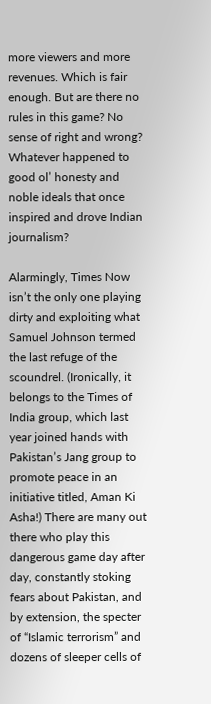more viewers and more revenues. Which is fair enough. But are there no rules in this game? No sense of right and wrong? Whatever happened to good ol’ honesty and noble ideals that once inspired and drove Indian journalism?

Alarmingly, Times Now isn’t the only one playing dirty and exploiting what Samuel Johnson termed the last refuge of the scoundrel. (Ironically, it belongs to the Times of India group, which last year joined hands with Pakistan’s Jang group to promote peace in an initiative titled, Aman Ki Asha!) There are many out there who play this dangerous game day after day, constantly stoking fears about Pakistan, and by extension, the specter of “Islamic terrorism” and dozens of sleeper cells of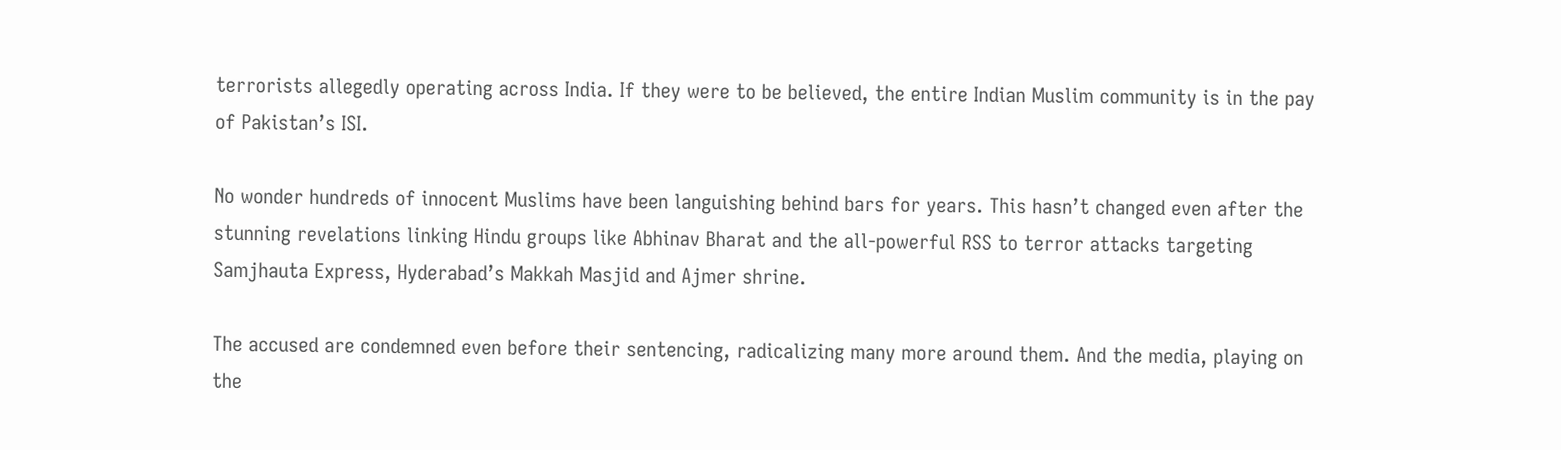terrorists allegedly operating across India. If they were to be believed, the entire Indian Muslim community is in the pay of Pakistan’s ISI.

No wonder hundreds of innocent Muslims have been languishing behind bars for years. This hasn’t changed even after the stunning revelations linking Hindu groups like Abhinav Bharat and the all-powerful RSS to terror attacks targeting Samjhauta Express, Hyderabad’s Makkah Masjid and Ajmer shrine.

The accused are condemned even before their sentencing, radicalizing many more around them. And the media, playing on the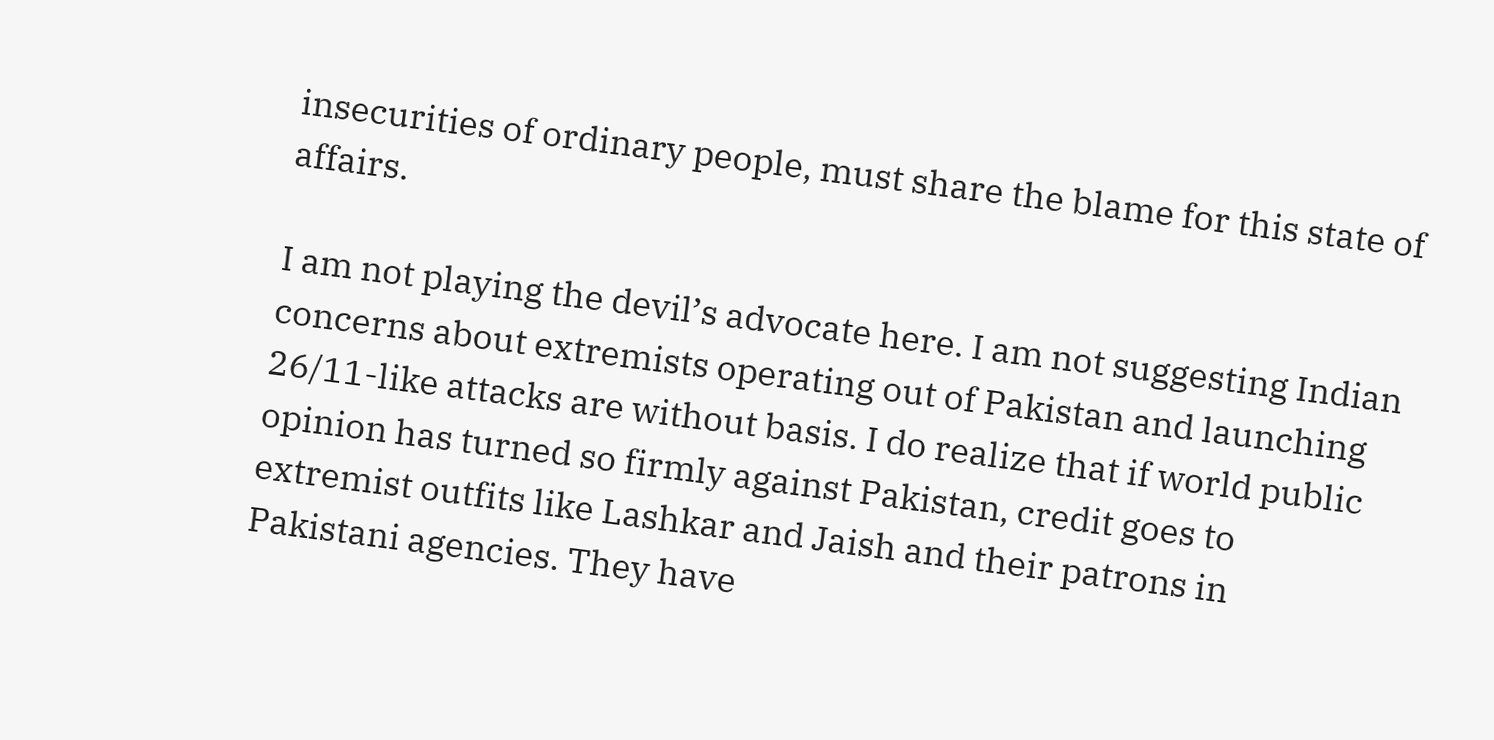insecurities of ordinary people, must share the blame for this state of affairs.

I am not playing the devil’s advocate here. I am not suggesting Indian concerns about extremists operating out of Pakistan and launching 26/11-like attacks are without basis. I do realize that if world public opinion has turned so firmly against Pakistan, credit goes to extremist outfits like Lashkar and Jaish and their patrons in Pakistani agencies. They have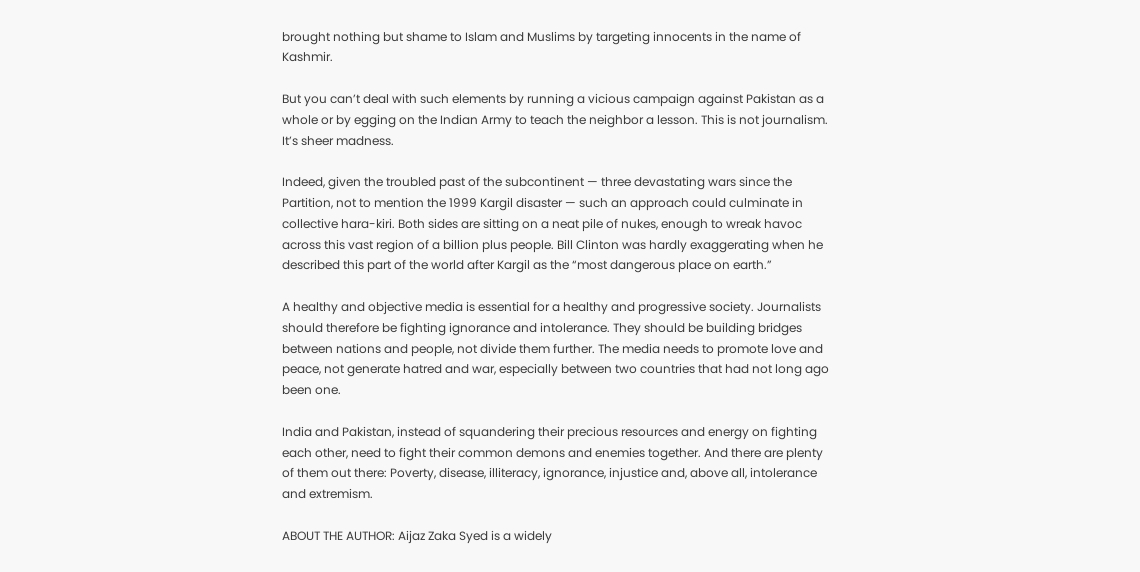brought nothing but shame to Islam and Muslims by targeting innocents in the name of Kashmir.

But you can’t deal with such elements by running a vicious campaign against Pakistan as a whole or by egging on the Indian Army to teach the neighbor a lesson. This is not journalism. It’s sheer madness.

Indeed, given the troubled past of the subcontinent — three devastating wars since the Partition, not to mention the 1999 Kargil disaster — such an approach could culminate in collective hara-kiri. Both sides are sitting on a neat pile of nukes, enough to wreak havoc across this vast region of a billion plus people. Bill Clinton was hardly exaggerating when he described this part of the world after Kargil as the “most dangerous place on earth.”

A healthy and objective media is essential for a healthy and progressive society. Journalists should therefore be fighting ignorance and intolerance. They should be building bridges between nations and people, not divide them further. The media needs to promote love and peace, not generate hatred and war, especially between two countries that had not long ago been one.

India and Pakistan, instead of squandering their precious resources and energy on fighting each other, need to fight their common demons and enemies together. And there are plenty of them out there: Poverty, disease, illiteracy, ignorance, injustice and, above all, intolerance and extremism.

ABOUT THE AUTHOR: Aijaz Zaka Syed is a widely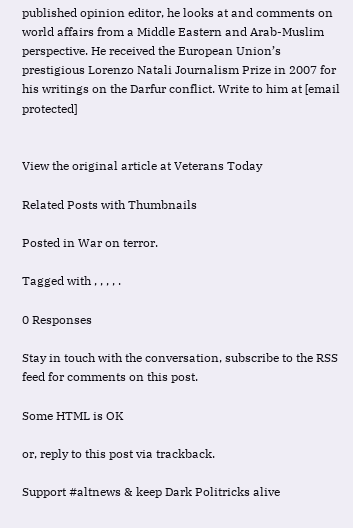published opinion editor, he looks at and comments on world affairs from a Middle Eastern and Arab-Muslim perspective. He received the European Union’s prestigious Lorenzo Natali Journalism Prize in 2007 for his writings on the Darfur conflict. Write to him at [email protected]


View the original article at Veterans Today

Related Posts with Thumbnails

Posted in War on terror.

Tagged with , , , , .

0 Responses

Stay in touch with the conversation, subscribe to the RSS feed for comments on this post.

Some HTML is OK

or, reply to this post via trackback.

Support #altnews & keep Dark Politricks alive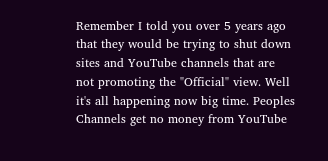Remember I told you over 5 years ago that they would be trying to shut down sites and YouTube channels that are not promoting the "Official" view. Well it's all happening now big time. Peoples Channels get no money from YouTube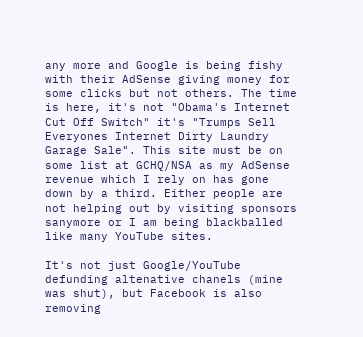any more and Google is being fishy with their AdSense giving money for some clicks but not others. The time is here, it's not "Obama's Internet Cut Off Switch" it's "Trumps Sell Everyones Internet Dirty Laundry Garage Sale". This site must be on some list at GCHQ/NSA as my AdSense revenue which I rely on has gone down by a third. Either people are not helping out by visiting sponsors sanymore or I am being blackballed like many YouTube sites.

It's not just Google/YouTube defunding altenative chanels (mine was shut), but Facebook is also removing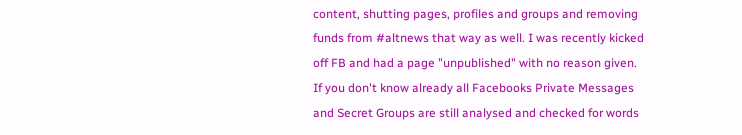content, shutting pages, profiles and groups and removing funds from #altnews that way as well. I was recently kicked off FB and had a page "unpublished" with no reason given. If you don't know already all Facebooks Private Messages and Secret Groups are still analysed and checked for words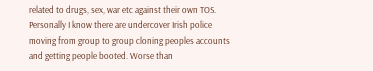related to drugs, sex, war etc against their own TOS. Personally I know there are undercover Irish police moving from group to group cloning peoples accounts and getting people booted. Worse than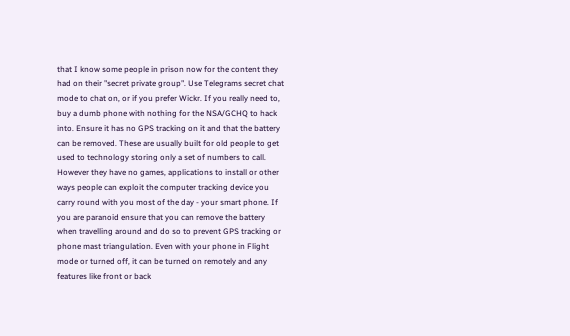that I know some people in prison now for the content they had on their "secret private group". Use Telegrams secret chat mode to chat on, or if you prefer Wickr. If you really need to, buy a dumb phone with nothing for the NSA/GCHQ to hack into. Ensure it has no GPS tracking on it and that the battery can be removed. These are usually built for old people to get used to technology storing only a set of numbers to call. However they have no games, applications to install or other ways people can exploit the computer tracking device you carry round with you most of the day - your smart phone. If you are paranoid ensure that you can remove the battery when travelling around and do so to prevent GPS tracking or phone mast triangulation. Even with your phone in Flight mode or turned off, it can be turned on remotely and any features like front or back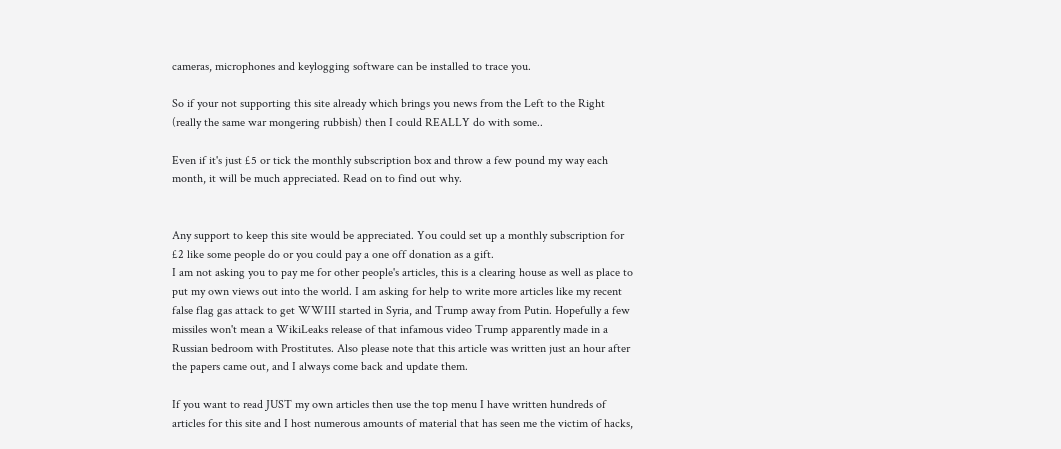cameras, microphones and keylogging software can be installed to trace you.

So if your not supporting this site already which brings you news from the Left to the Right (really the same war mongering rubbish) then I could REALLY do with some..

Even if it's just £5 or tick the monthly subscription box and throw a few pound my way each month, it will be much appreciated. Read on to find out why.


Any support to keep this site would be appreciated. You could set up a monthly subscription for £2 like some people do or you could pay a one off donation as a gift.
I am not asking you to pay me for other people's articles, this is a clearing house as well as place to put my own views out into the world. I am asking for help to write more articles like my recent false flag gas attack to get WWIII started in Syria, and Trump away from Putin. Hopefully a few missiles won't mean a WikiLeaks release of that infamous video Trump apparently made in a Russian bedroom with Prostitutes. Also please note that this article was written just an hour after the papers came out, and I always come back and update them.

If you want to read JUST my own articles then use the top menu I have written hundreds of articles for this site and I host numerous amounts of material that has seen me the victim of hacks,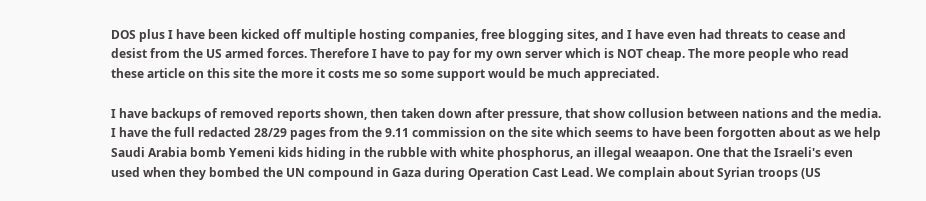DOS plus I have been kicked off multiple hosting companies, free blogging sites, and I have even had threats to cease and desist from the US armed forces. Therefore I have to pay for my own server which is NOT cheap. The more people who read these article on this site the more it costs me so some support would be much appreciated.

I have backups of removed reports shown, then taken down after pressure, that show collusion between nations and the media. I have the full redacted 28/29 pages from the 9.11 commission on the site which seems to have been forgotten about as we help Saudi Arabia bomb Yemeni kids hiding in the rubble with white phosphorus, an illegal weaapon. One that the Israeli's even used when they bombed the UN compound in Gaza during Operation Cast Lead. We complain about Syrian troops (US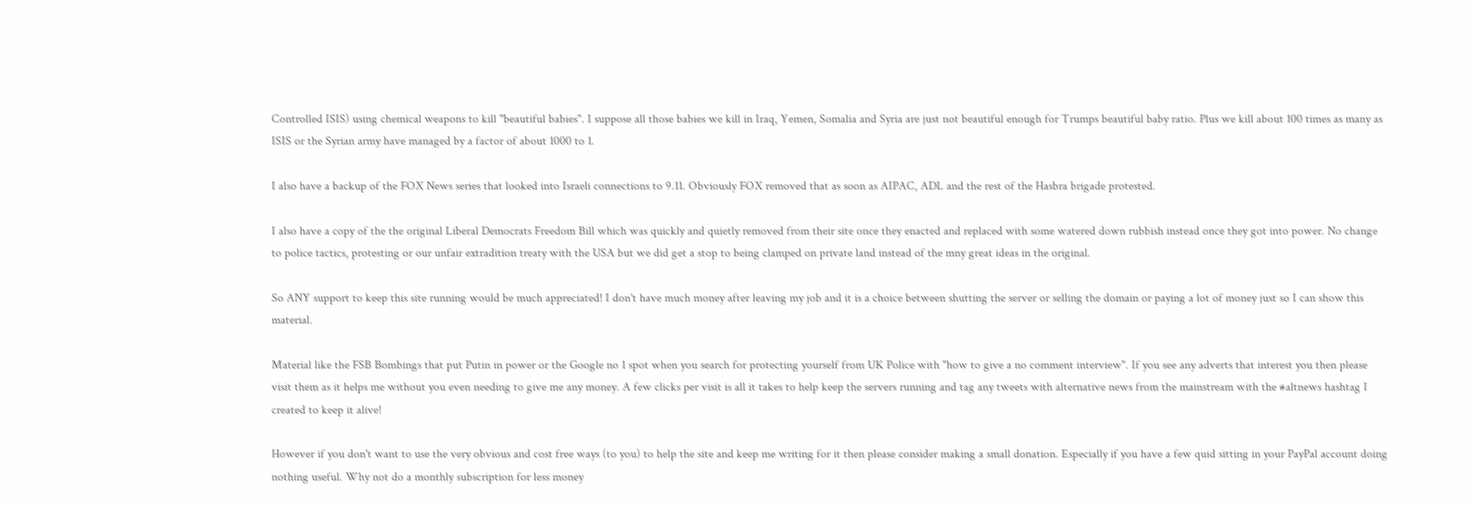Controlled ISIS) using chemical weapons to kill "beautiful babies". I suppose all those babies we kill in Iraq, Yemen, Somalia and Syria are just not beautiful enough for Trumps beautiful baby ratio. Plus we kill about 100 times as many as ISIS or the Syrian army have managed by a factor of about 1000 to 1.

I also have a backup of the FOX News series that looked into Israeli connections to 9.11. Obviously FOX removed that as soon as AIPAC, ADL and the rest of the Hasbra brigade protested.

I also have a copy of the the original Liberal Democrats Freedom Bill which was quickly and quietly removed from their site once they enacted and replaced with some watered down rubbish instead once they got into power. No change to police tactics, protesting or our unfair extradition treaty with the USA but we did get a stop to being clamped on private land instead of the mny great ideas in the original.

So ANY support to keep this site running would be much appreciated! I don't have much money after leaving my job and it is a choice between shutting the server or selling the domain or paying a lot of money just so I can show this material.

Material like the FSB Bombings that put Putin in power or the Google no 1 spot when you search for protecting yourself from UK Police with "how to give a no comment interview". If you see any adverts that interest you then please visit them as it helps me without you even needing to give me any money. A few clicks per visit is all it takes to help keep the servers running and tag any tweets with alternative news from the mainstream with the #altnews hashtag I created to keep it alive!

However if you don't want to use the very obvious and cost free ways (to you) to help the site and keep me writing for it then please consider making a small donation. Especially if you have a few quid sitting in your PayPal account doing nothing useful. Why not do a monthly subscription for less money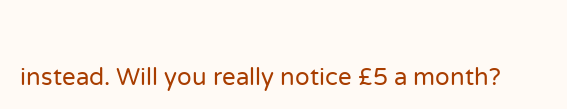instead. Will you really notice £5 a month?